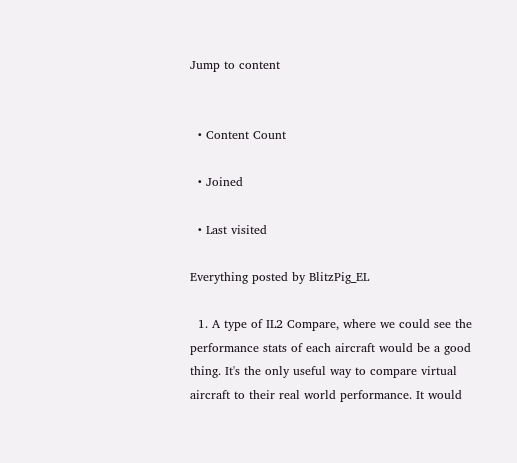Jump to content


  • Content Count

  • Joined

  • Last visited

Everything posted by BlitzPig_EL

  1. A type of IL2 Compare, where we could see the performance stats of each aircraft would be a good thing. It's the only useful way to compare virtual aircraft to their real world performance. It would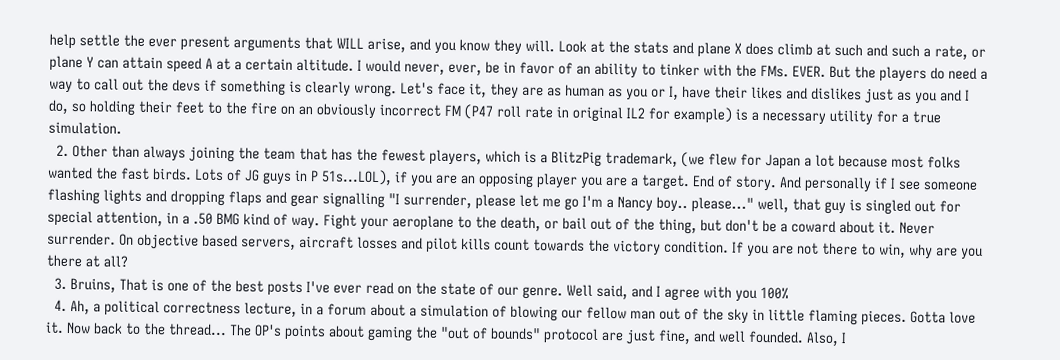help settle the ever present arguments that WILL arise, and you know they will. Look at the stats and plane X does climb at such and such a rate, or plane Y can attain speed A at a certain altitude. I would never, ever, be in favor of an ability to tinker with the FMs. EVER. But the players do need a way to call out the devs if something is clearly wrong. Let's face it, they are as human as you or I, have their likes and dislikes just as you and I do, so holding their feet to the fire on an obviously incorrect FM (P47 roll rate in original IL2 for example) is a necessary utility for a true simulation.
  2. Other than always joining the team that has the fewest players, which is a BlitzPig trademark, (we flew for Japan a lot because most folks wanted the fast birds. Lots of JG guys in P 51s...LOL), if you are an opposing player you are a target. End of story. And personally if I see someone flashing lights and dropping flaps and gear signalling "I surrender, please let me go I'm a Nancy boy.. please..." well, that guy is singled out for special attention, in a .50 BMG kind of way. Fight your aeroplane to the death, or bail out of the thing, but don't be a coward about it. Never surrender. On objective based servers, aircraft losses and pilot kills count towards the victory condition. If you are not there to win, why are you there at all?
  3. Bruins, That is one of the best posts I've ever read on the state of our genre. Well said, and I agree with you 100%
  4. Ah, a political correctness lecture, in a forum about a simulation of blowing our fellow man out of the sky in little flaming pieces. Gotta love it. Now back to the thread... The OP's points about gaming the "out of bounds" protocol are just fine, and well founded. Also, I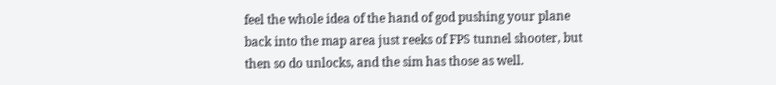feel the whole idea of the hand of god pushing your plane back into the map area just reeks of FPS tunnel shooter, but then so do unlocks, and the sim has those as well.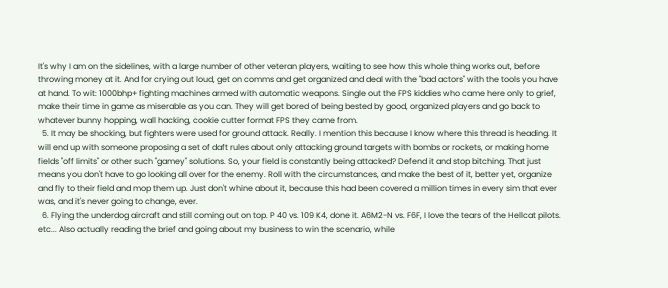It's why I am on the sidelines, with a large number of other veteran players, waiting to see how this whole thing works out, before throwing money at it. And for crying out loud, get on comms and get organized and deal with the "bad actors" with the tools you have at hand. To wit: 1000bhp+ fighting machines armed with automatic weapons. Single out the FPS kiddies who came here only to grief, make their time in game as miserable as you can. They will get bored of being bested by good, organized players and go back to whatever bunny hopping, wall hacking, cookie cutter format FPS they came from.
  5. It may be shocking, but fighters were used for ground attack. Really. I mention this because I know where this thread is heading. It will end up with someone proposing a set of daft rules about only attacking ground targets with bombs or rockets, or making home fields "off limits" or other such "gamey" solutions. So, your field is constantly being attacked? Defend it and stop bitching. That just means you don't have to go looking all over for the enemy. Roll with the circumstances, and make the best of it, better yet, organize and fly to their field and mop them up. Just don't whine about it, because this had been covered a million times in every sim that ever was, and it's never going to change, ever.
  6. Flying the underdog aircraft and still coming out on top. P 40 vs. 109 K4, done it. A6M2-N vs. F6F, I love the tears of the Hellcat pilots. etc... Also actually reading the brief and going about my business to win the scenario, while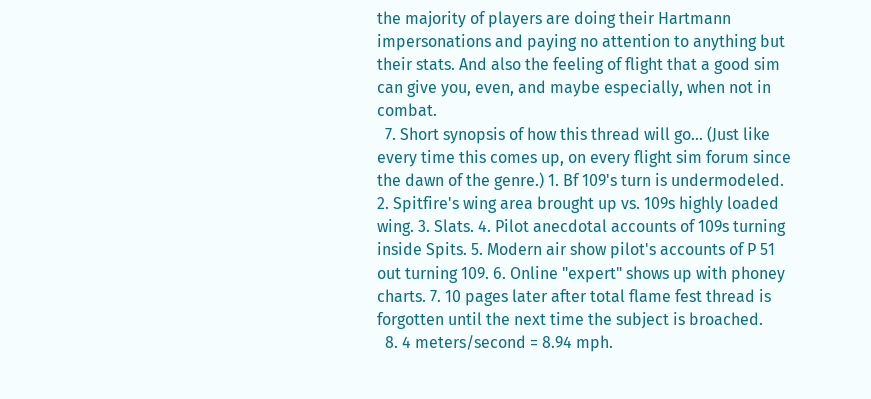the majority of players are doing their Hartmann impersonations and paying no attention to anything but their stats. And also the feeling of flight that a good sim can give you, even, and maybe especially, when not in combat.
  7. Short synopsis of how this thread will go... (Just like every time this comes up, on every flight sim forum since the dawn of the genre.) 1. Bf 109's turn is undermodeled. 2. Spitfire's wing area brought up vs. 109s highly loaded wing. 3. Slats. 4. Pilot anecdotal accounts of 109s turning inside Spits. 5. Modern air show pilot's accounts of P 51 out turning 109. 6. Online "expert" shows up with phoney charts. 7. 10 pages later after total flame fest thread is forgotten until the next time the subject is broached.
  8. 4 meters/second = 8.94 mph.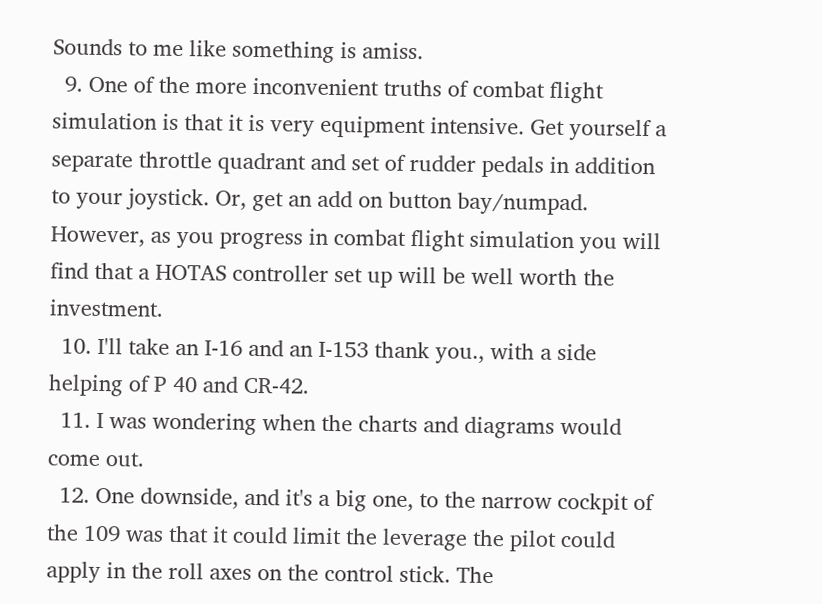Sounds to me like something is amiss.
  9. One of the more inconvenient truths of combat flight simulation is that it is very equipment intensive. Get yourself a separate throttle quadrant and set of rudder pedals in addition to your joystick. Or, get an add on button bay/numpad. However, as you progress in combat flight simulation you will find that a HOTAS controller set up will be well worth the investment.
  10. I'll take an I-16 and an I-153 thank you., with a side helping of P 40 and CR-42.
  11. I was wondering when the charts and diagrams would come out.
  12. One downside, and it's a big one, to the narrow cockpit of the 109 was that it could limit the leverage the pilot could apply in the roll axes on the control stick. The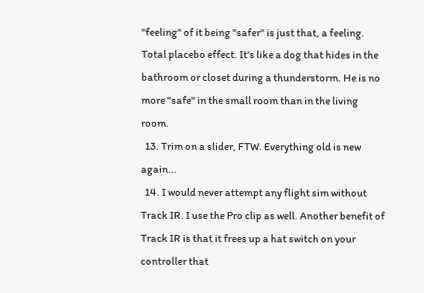"feeling" of it being "safer" is just that, a feeling. Total placebo effect. It's like a dog that hides in the bathroom or closet during a thunderstorm. He is no more "safe" in the small room than in the living room.
  13. Trim on a slider, FTW. Everything old is new again...
  14. I would never attempt any flight sim without Track IR. I use the Pro clip as well. Another benefit of Track IR is that it frees up a hat switch on your controller that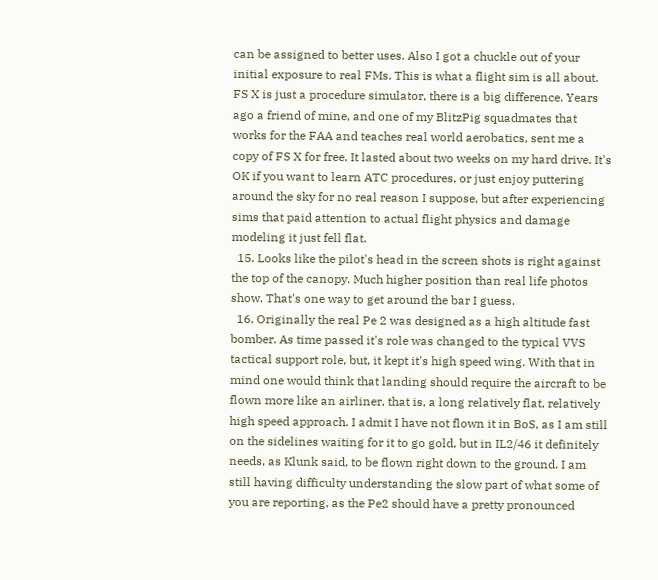can be assigned to better uses. Also I got a chuckle out of your initial exposure to real FMs. This is what a flight sim is all about. FS X is just a procedure simulator, there is a big difference. Years ago a friend of mine, and one of my BlitzPig squadmates that works for the FAA and teaches real world aerobatics, sent me a copy of FS X for free. It lasted about two weeks on my hard drive. It's OK if you want to learn ATC procedures, or just enjoy puttering around the sky for no real reason I suppose, but after experiencing sims that paid attention to actual flight physics and damage modeling it just fell flat.
  15. Looks like the pilot's head in the screen shots is right against the top of the canopy. Much higher position than real life photos show. That's one way to get around the bar I guess.
  16. Originally the real Pe 2 was designed as a high altitude fast bomber. As time passed it's role was changed to the typical VVS tactical support role, but, it kept it's high speed wing. With that in mind one would think that landing should require the aircraft to be flown more like an airliner, that is, a long relatively flat, relatively high speed approach. I admit I have not flown it in BoS, as I am still on the sidelines waiting for it to go gold, but in IL2/46 it definitely needs, as Klunk said, to be flown right down to the ground. I am still having difficulty understanding the slow part of what some of you are reporting, as the Pe2 should have a pretty pronounced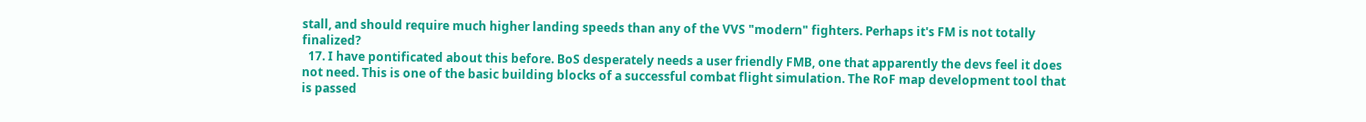stall, and should require much higher landing speeds than any of the VVS "modern" fighters. Perhaps it's FM is not totally finalized?
  17. I have pontificated about this before. BoS desperately needs a user friendly FMB, one that apparently the devs feel it does not need. This is one of the basic building blocks of a successful combat flight simulation. The RoF map development tool that is passed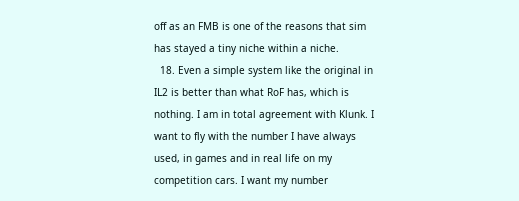off as an FMB is one of the reasons that sim has stayed a tiny niche within a niche.
  18. Even a simple system like the original in IL2 is better than what RoF has, which is nothing. I am in total agreement with Klunk. I want to fly with the number I have always used, in games and in real life on my competition cars. I want my number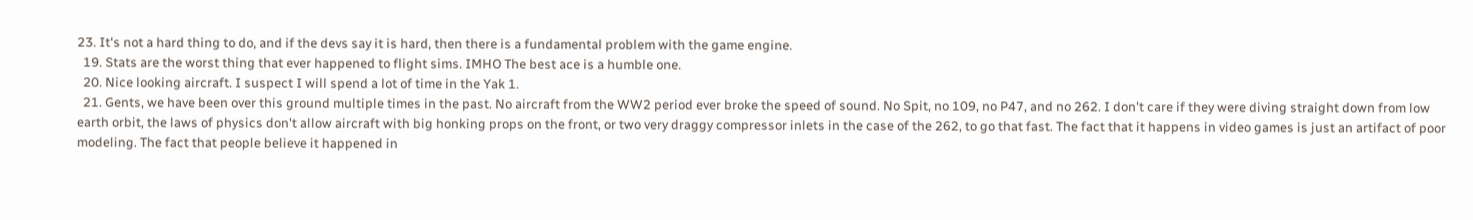23. It's not a hard thing to do, and if the devs say it is hard, then there is a fundamental problem with the game engine.
  19. Stats are the worst thing that ever happened to flight sims. IMHO The best ace is a humble one.
  20. Nice looking aircraft. I suspect I will spend a lot of time in the Yak 1.
  21. Gents, we have been over this ground multiple times in the past. No aircraft from the WW2 period ever broke the speed of sound. No Spit, no 109, no P47, and no 262. I don't care if they were diving straight down from low earth orbit, the laws of physics don't allow aircraft with big honking props on the front, or two very draggy compressor inlets in the case of the 262, to go that fast. The fact that it happens in video games is just an artifact of poor modeling. The fact that people believe it happened in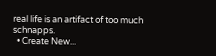real life is an artifact of too much schnapps.
  • Create New...